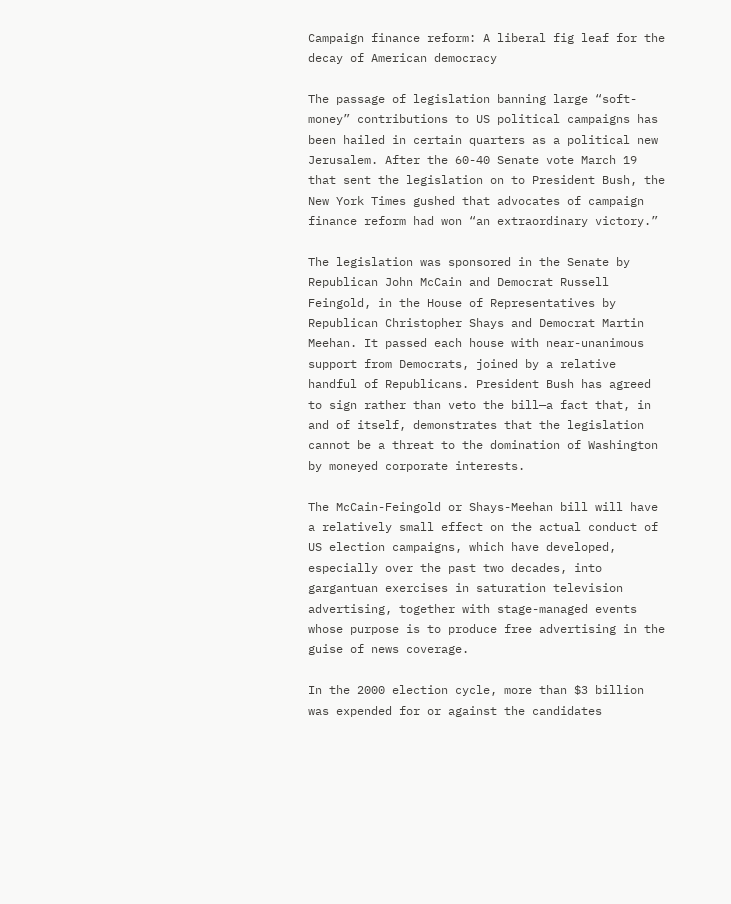Campaign finance reform: A liberal fig leaf for the decay of American democracy

The passage of legislation banning large “soft-money” contributions to US political campaigns has been hailed in certain quarters as a political new Jerusalem. After the 60-40 Senate vote March 19 that sent the legislation on to President Bush, the New York Times gushed that advocates of campaign finance reform had won “an extraordinary victory.”

The legislation was sponsored in the Senate by Republican John McCain and Democrat Russell Feingold, in the House of Representatives by Republican Christopher Shays and Democrat Martin Meehan. It passed each house with near-unanimous support from Democrats, joined by a relative handful of Republicans. President Bush has agreed to sign rather than veto the bill—a fact that, in and of itself, demonstrates that the legislation cannot be a threat to the domination of Washington by moneyed corporate interests.

The McCain-Feingold or Shays-Meehan bill will have a relatively small effect on the actual conduct of US election campaigns, which have developed, especially over the past two decades, into gargantuan exercises in saturation television advertising, together with stage-managed events whose purpose is to produce free advertising in the guise of news coverage.

In the 2000 election cycle, more than $3 billion was expended for or against the candidates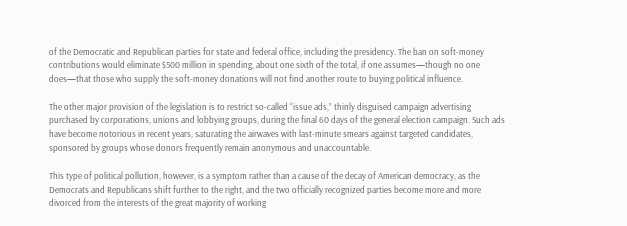of the Democratic and Republican parties for state and federal office, including the presidency. The ban on soft-money contributions would eliminate $500 million in spending, about one sixth of the total, if one assumes—though no one does—that those who supply the soft-money donations will not find another route to buying political influence.

The other major provision of the legislation is to restrict so-called “issue ads,” thinly disguised campaign advertising purchased by corporations, unions and lobbying groups, during the final 60 days of the general election campaign. Such ads have become notorious in recent years, saturating the airwaves with last-minute smears against targeted candidates, sponsored by groups whose donors frequently remain anonymous and unaccountable.

This type of political pollution, however, is a symptom rather than a cause of the decay of American democracy, as the Democrats and Republicans shift further to the right, and the two officially recognized parties become more and more divorced from the interests of the great majority of working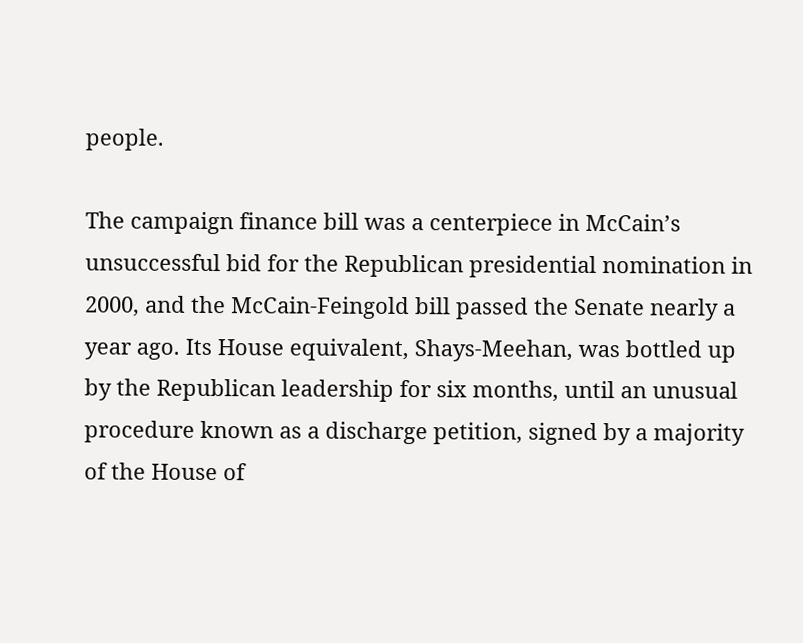people.

The campaign finance bill was a centerpiece in McCain’s unsuccessful bid for the Republican presidential nomination in 2000, and the McCain-Feingold bill passed the Senate nearly a year ago. Its House equivalent, Shays-Meehan, was bottled up by the Republican leadership for six months, until an unusual procedure known as a discharge petition, signed by a majority of the House of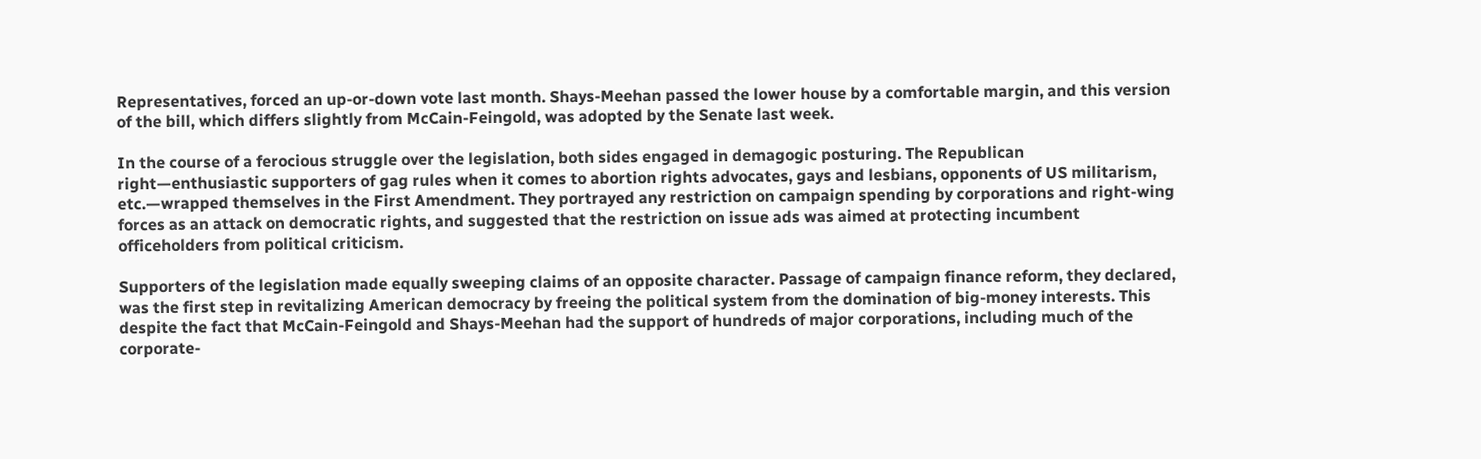Representatives, forced an up-or-down vote last month. Shays-Meehan passed the lower house by a comfortable margin, and this version of the bill, which differs slightly from McCain-Feingold, was adopted by the Senate last week.

In the course of a ferocious struggle over the legislation, both sides engaged in demagogic posturing. The Republican right—enthusiastic supporters of gag rules when it comes to abortion rights advocates, gays and lesbians, opponents of US militarism, etc.—wrapped themselves in the First Amendment. They portrayed any restriction on campaign spending by corporations and right-wing forces as an attack on democratic rights, and suggested that the restriction on issue ads was aimed at protecting incumbent officeholders from political criticism.

Supporters of the legislation made equally sweeping claims of an opposite character. Passage of campaign finance reform, they declared, was the first step in revitalizing American democracy by freeing the political system from the domination of big-money interests. This despite the fact that McCain-Feingold and Shays-Meehan had the support of hundreds of major corporations, including much of the corporate-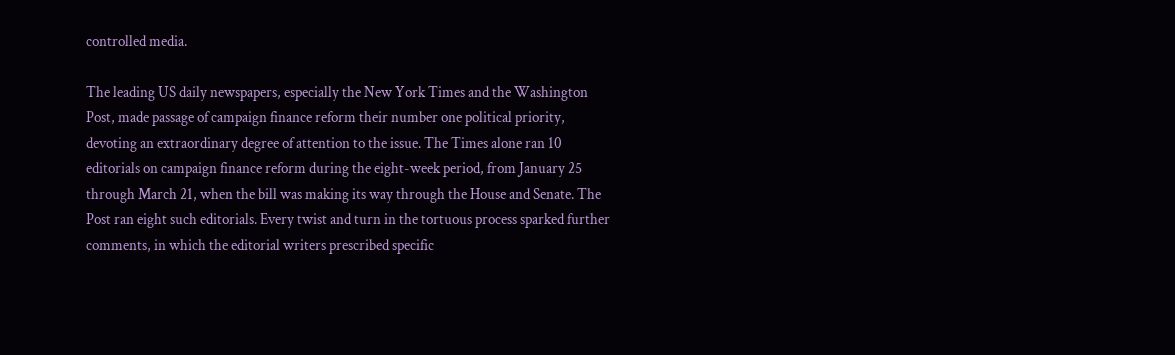controlled media.

The leading US daily newspapers, especially the New York Times and the Washington Post, made passage of campaign finance reform their number one political priority, devoting an extraordinary degree of attention to the issue. The Times alone ran 10 editorials on campaign finance reform during the eight-week period, from January 25 through March 21, when the bill was making its way through the House and Senate. The Post ran eight such editorials. Every twist and turn in the tortuous process sparked further comments, in which the editorial writers prescribed specific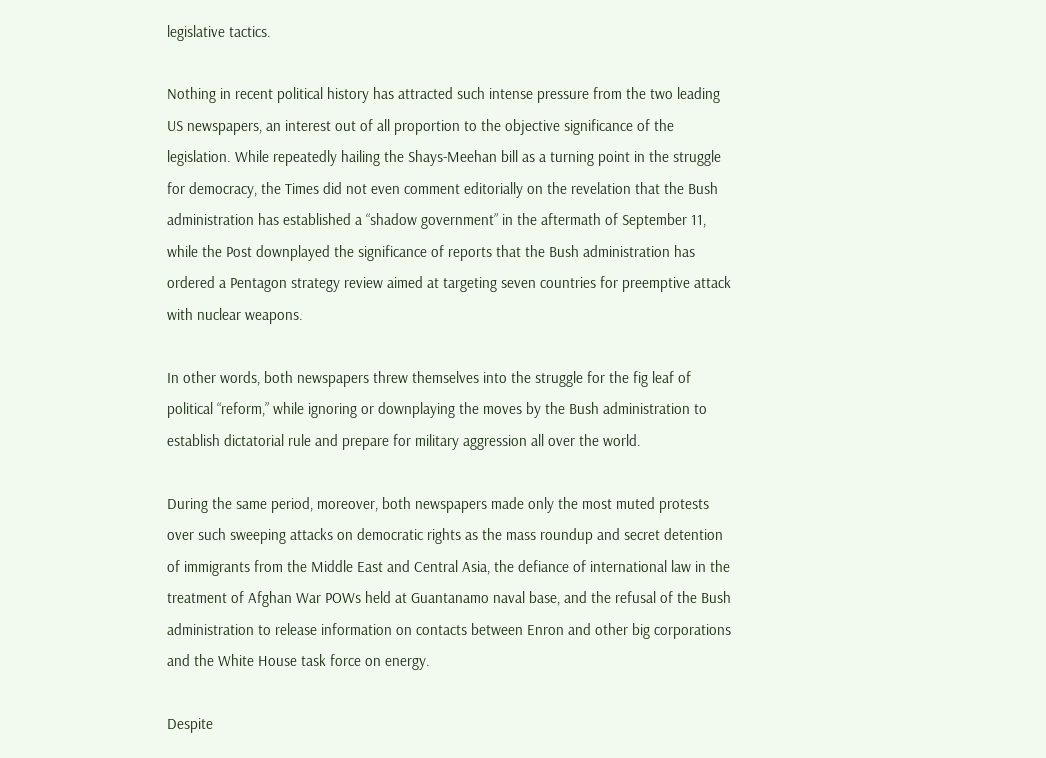legislative tactics.

Nothing in recent political history has attracted such intense pressure from the two leading US newspapers, an interest out of all proportion to the objective significance of the legislation. While repeatedly hailing the Shays-Meehan bill as a turning point in the struggle for democracy, the Times did not even comment editorially on the revelation that the Bush administration has established a “shadow government” in the aftermath of September 11, while the Post downplayed the significance of reports that the Bush administration has ordered a Pentagon strategy review aimed at targeting seven countries for preemptive attack with nuclear weapons.

In other words, both newspapers threw themselves into the struggle for the fig leaf of political “reform,” while ignoring or downplaying the moves by the Bush administration to establish dictatorial rule and prepare for military aggression all over the world.

During the same period, moreover, both newspapers made only the most muted protests over such sweeping attacks on democratic rights as the mass roundup and secret detention of immigrants from the Middle East and Central Asia, the defiance of international law in the treatment of Afghan War POWs held at Guantanamo naval base, and the refusal of the Bush administration to release information on contacts between Enron and other big corporations and the White House task force on energy.

Despite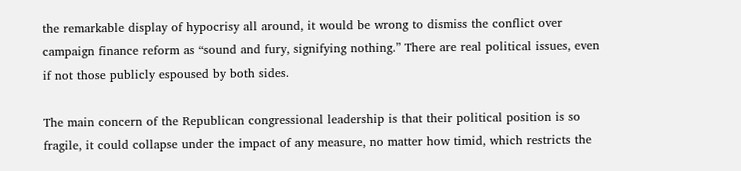the remarkable display of hypocrisy all around, it would be wrong to dismiss the conflict over campaign finance reform as “sound and fury, signifying nothing.” There are real political issues, even if not those publicly espoused by both sides.

The main concern of the Republican congressional leadership is that their political position is so fragile, it could collapse under the impact of any measure, no matter how timid, which restricts the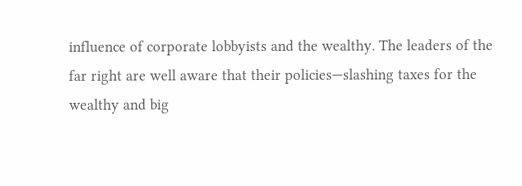influence of corporate lobbyists and the wealthy. The leaders of the far right are well aware that their policies—slashing taxes for the wealthy and big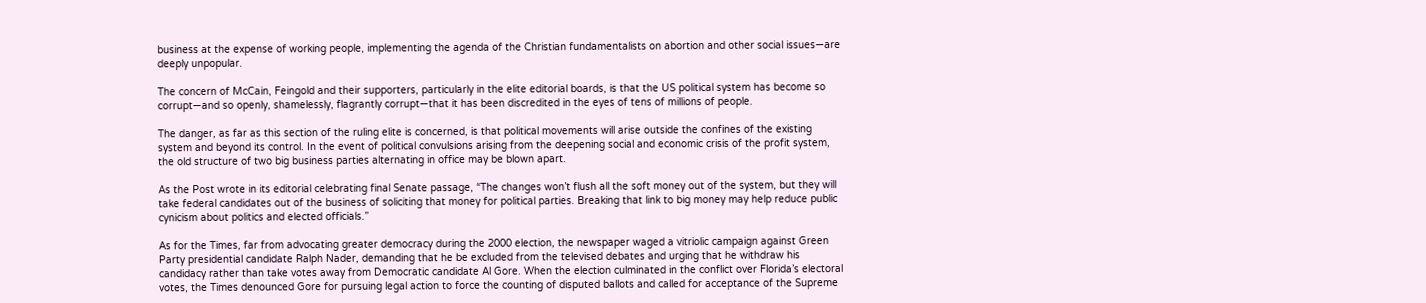business at the expense of working people, implementing the agenda of the Christian fundamentalists on abortion and other social issues—are deeply unpopular.

The concern of McCain, Feingold and their supporters, particularly in the elite editorial boards, is that the US political system has become so corrupt—and so openly, shamelessly, flagrantly corrupt—that it has been discredited in the eyes of tens of millions of people.

The danger, as far as this section of the ruling elite is concerned, is that political movements will arise outside the confines of the existing system and beyond its control. In the event of political convulsions arising from the deepening social and economic crisis of the profit system, the old structure of two big business parties alternating in office may be blown apart.

As the Post wrote in its editorial celebrating final Senate passage, “The changes won’t flush all the soft money out of the system, but they will take federal candidates out of the business of soliciting that money for political parties. Breaking that link to big money may help reduce public cynicism about politics and elected officials.”

As for the Times, far from advocating greater democracy during the 2000 election, the newspaper waged a vitriolic campaign against Green Party presidential candidate Ralph Nader, demanding that he be excluded from the televised debates and urging that he withdraw his candidacy rather than take votes away from Democratic candidate Al Gore. When the election culminated in the conflict over Florida’s electoral votes, the Times denounced Gore for pursuing legal action to force the counting of disputed ballots and called for acceptance of the Supreme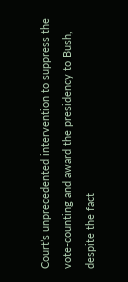Court’s unprecedented intervention to suppress the vote-counting and award the presidency to Bush, despite the fact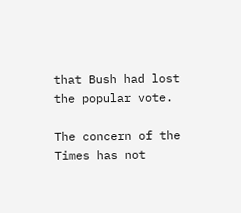that Bush had lost the popular vote.

The concern of the Times has not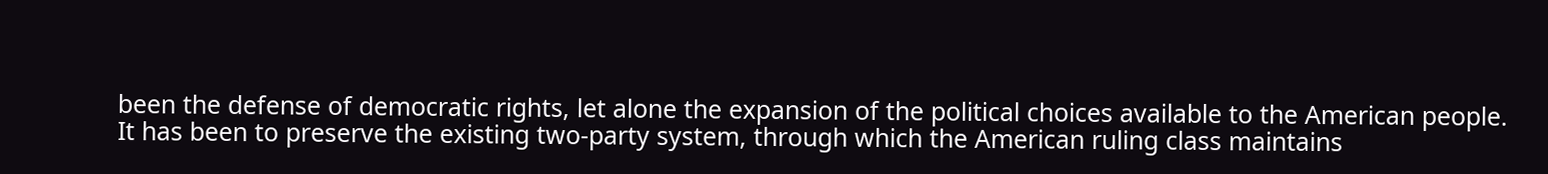been the defense of democratic rights, let alone the expansion of the political choices available to the American people. It has been to preserve the existing two-party system, through which the American ruling class maintains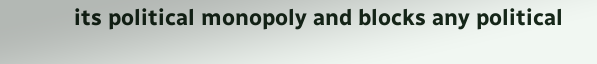its political monopoly and blocks any political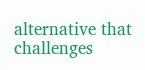alternative that challenges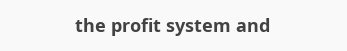the profit system and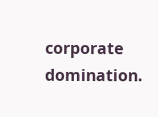corporate domination.